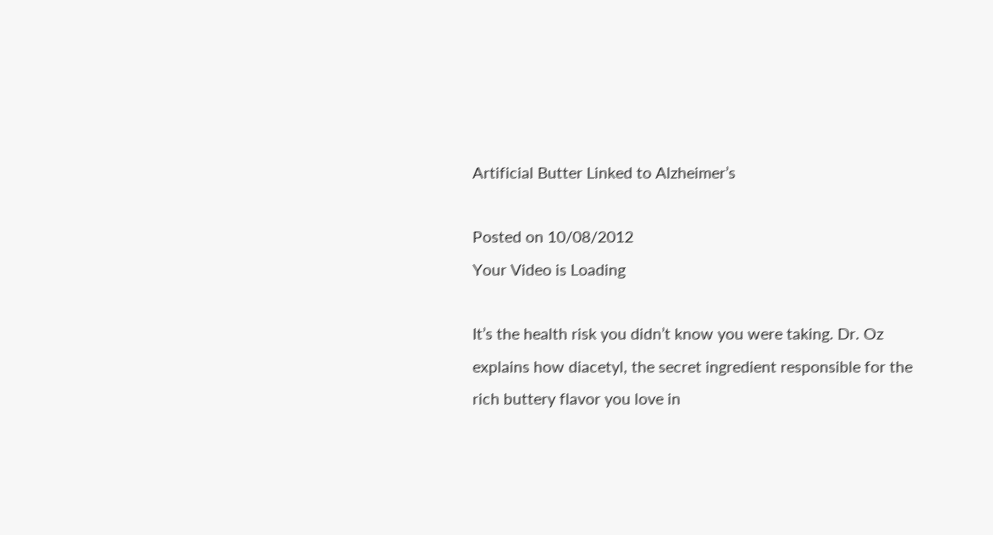Artificial Butter Linked to Alzheimer’s

Posted on 10/08/2012
Your Video is Loading

It’s the health risk you didn’t know you were taking. Dr. Oz explains how diacetyl, the secret ingredient responsible for the rich buttery flavor you love in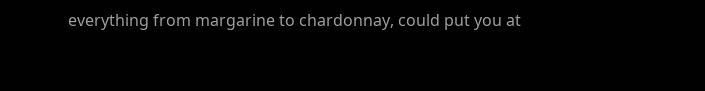everything from margarine to chardonnay, could put you at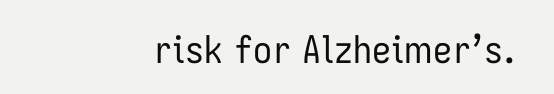risk for Alzheimer’s.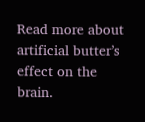Read more about artificial butter’s effect on the brain.